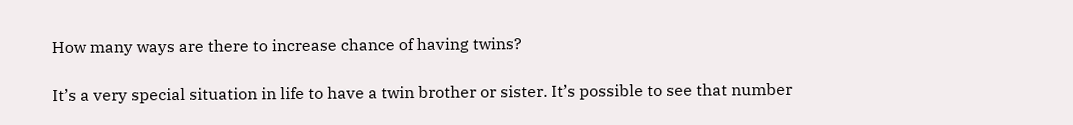How many ways are there to increase chance of having twins?

It’s a very special situation in life to have a twin brother or sister. It’s possible to see that number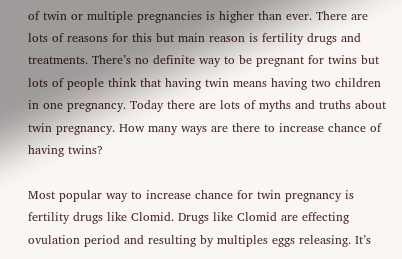of twin or multiple pregnancies is higher than ever. There are lots of reasons for this but main reason is fertility drugs and treatments. There’s no definite way to be pregnant for twins but lots of people think that having twin means having two children in one pregnancy. Today there are lots of myths and truths about twin pregnancy. How many ways are there to increase chance of having twins?

Most popular way to increase chance for twin pregnancy is fertility drugs like Clomid. Drugs like Clomid are effecting ovulation period and resulting by multiples eggs releasing. It’s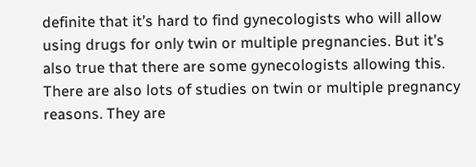definite that it’s hard to find gynecologists who will allow using drugs for only twin or multiple pregnancies. But it’s also true that there are some gynecologists allowing this.
There are also lots of studies on twin or multiple pregnancy reasons. They are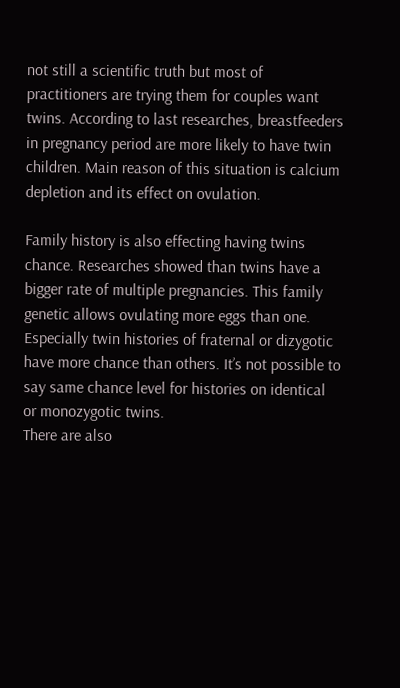not still a scientific truth but most of practitioners are trying them for couples want twins. According to last researches, breastfeeders in pregnancy period are more likely to have twin children. Main reason of this situation is calcium depletion and its effect on ovulation.

Family history is also effecting having twins chance. Researches showed than twins have a bigger rate of multiple pregnancies. This family genetic allows ovulating more eggs than one. Especially twin histories of fraternal or dizygotic have more chance than others. It’s not possible to say same chance level for histories on identical or monozygotic twins.
There are also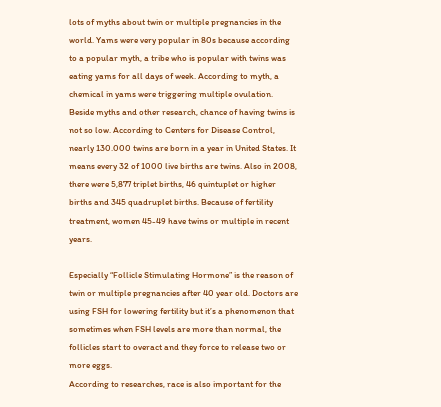lots of myths about twin or multiple pregnancies in the world. Yams were very popular in 80s because according to a popular myth, a tribe who is popular with twins was eating yams for all days of week. According to myth, a chemical in yams were triggering multiple ovulation.
Beside myths and other research, chance of having twins is not so low. According to Centers for Disease Control, nearly 130.000 twins are born in a year in United States. It means every 32 of 1000 live births are twins. Also in 2008, there were 5,877 triplet births, 46 quintuplet or higher births and 345 quadruplet births. Because of fertility treatment, women 45-49 have twins or multiple in recent years.

Especially “Follicle Stimulating Hormone” is the reason of twin or multiple pregnancies after 40 year old. Doctors are using FSH for lowering fertility but it’s a phenomenon that sometimes when FSH levels are more than normal, the follicles start to overact and they force to release two or more eggs.
According to researches, race is also important for the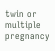twin or multiple pregnancy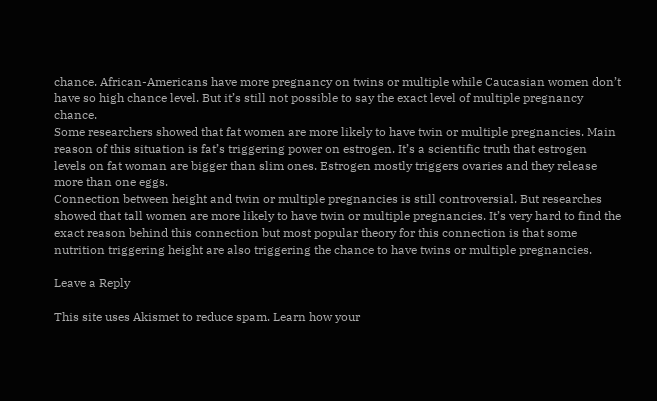chance. African-Americans have more pregnancy on twins or multiple while Caucasian women don’t have so high chance level. But it’s still not possible to say the exact level of multiple pregnancy chance.
Some researchers showed that fat women are more likely to have twin or multiple pregnancies. Main reason of this situation is fat’s triggering power on estrogen. It’s a scientific truth that estrogen levels on fat woman are bigger than slim ones. Estrogen mostly triggers ovaries and they release more than one eggs.
Connection between height and twin or multiple pregnancies is still controversial. But researches showed that tall women are more likely to have twin or multiple pregnancies. It’s very hard to find the exact reason behind this connection but most popular theory for this connection is that some nutrition triggering height are also triggering the chance to have twins or multiple pregnancies.

Leave a Reply

This site uses Akismet to reduce spam. Learn how your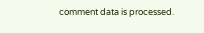comment data is processed.